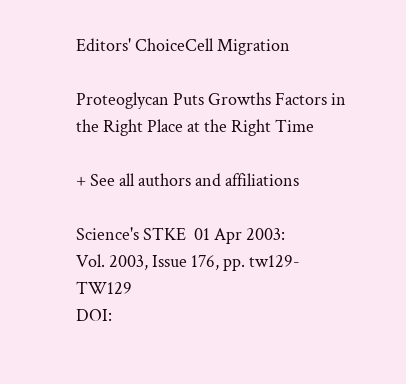Editors' ChoiceCell Migration

Proteoglycan Puts Growths Factors in the Right Place at the Right Time

+ See all authors and affiliations

Science's STKE  01 Apr 2003:
Vol. 2003, Issue 176, pp. tw129-TW129
DOI: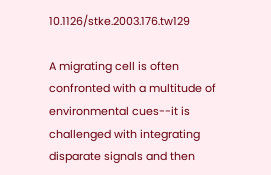10.1126/stke.2003.176.tw129

A migrating cell is often confronted with a multitude of environmental cues--it is challenged with integrating disparate signals and then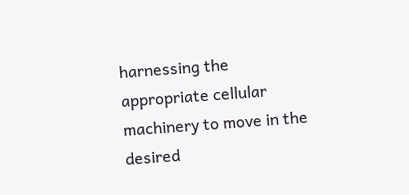harnessing the appropriate cellular machinery to move in the desired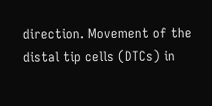direction. Movement of the distal tip cells (DTCs) in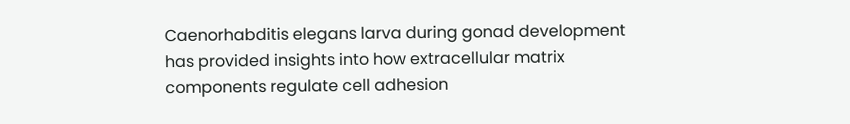Caenorhabditis elegans larva during gonad development has provided insights into how extracellular matrix components regulate cell adhesion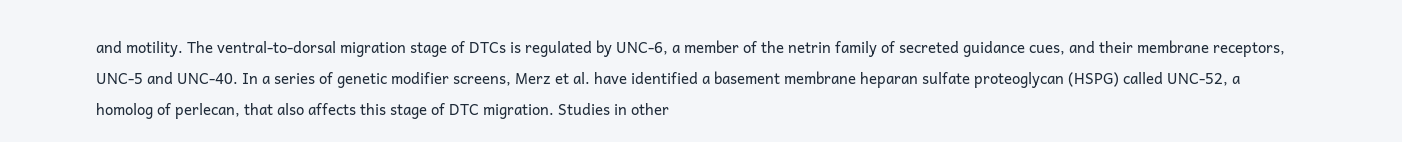and motility. The ventral-to-dorsal migration stage of DTCs is regulated by UNC-6, a member of the netrin family of secreted guidance cues, and their membrane receptors, UNC-5 and UNC-40. In a series of genetic modifier screens, Merz et al. have identified a basement membrane heparan sulfate proteoglycan (HSPG) called UNC-52, a homolog of perlecan, that also affects this stage of DTC migration. Studies in other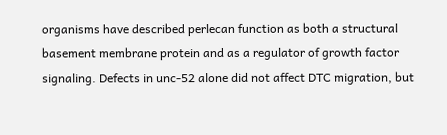organisms have described perlecan function as both a structural basement membrane protein and as a regulator of growth factor signaling. Defects in unc-52 alone did not affect DTC migration, but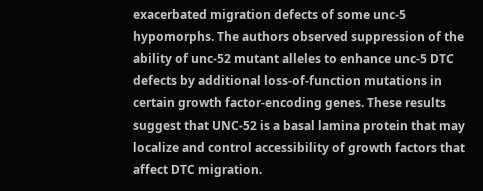exacerbated migration defects of some unc-5 hypomorphs. The authors observed suppression of the ability of unc-52 mutant alleles to enhance unc-5 DTC defects by additional loss-of-function mutations in certain growth factor-encoding genes. These results suggest that UNC-52 is a basal lamina protein that may localize and control accessibility of growth factors that affect DTC migration.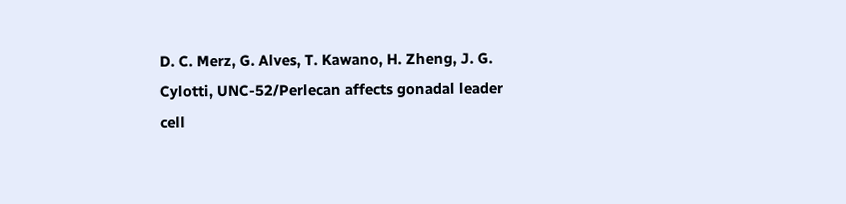D. C. Merz, G. Alves, T. Kawano, H. Zheng, J. G. Cylotti, UNC-52/Perlecan affects gonadal leader cell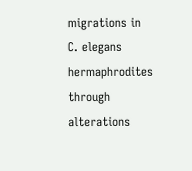migrations in C. elegans hermaphrodites through alterations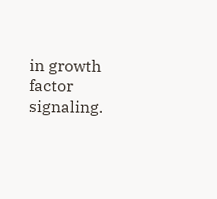in growth factor signaling.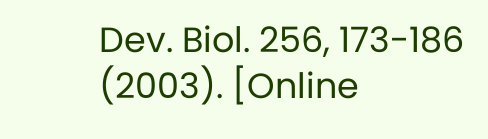Dev. Biol. 256, 173-186 (2003). [Online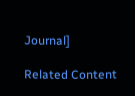Journal]

Related Content